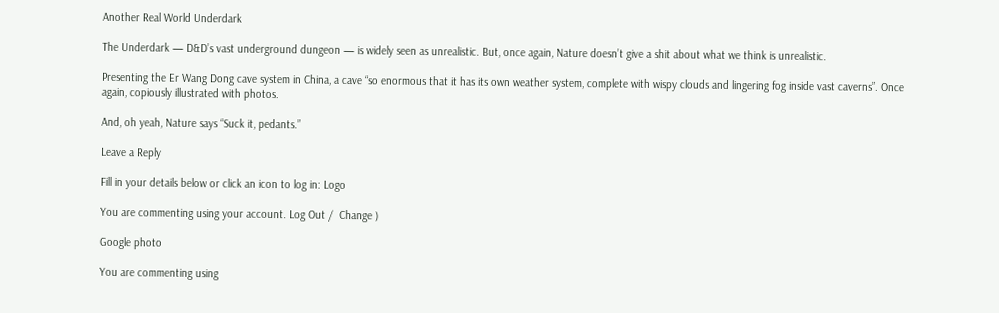Another Real World Underdark

The Underdark — D&D’s vast underground dungeon — is widely seen as unrealistic. But, once again, Nature doesn’t give a shit about what we think is unrealistic.

Presenting the Er Wang Dong cave system in China, a cave “so enormous that it has its own weather system, complete with wispy clouds and lingering fog inside vast caverns”. Once again, copiously illustrated with photos.

And, oh yeah, Nature says “Suck it, pedants.”

Leave a Reply

Fill in your details below or click an icon to log in: Logo

You are commenting using your account. Log Out /  Change )

Google photo

You are commenting using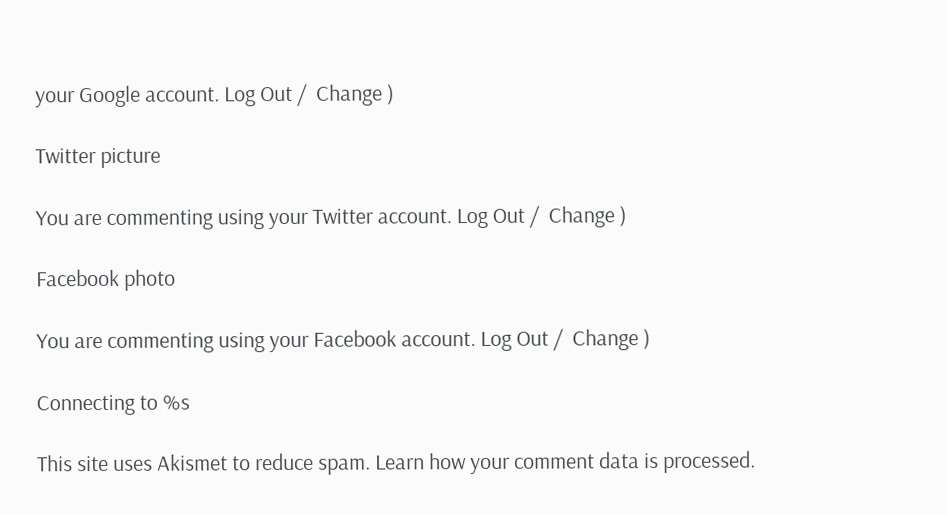your Google account. Log Out /  Change )

Twitter picture

You are commenting using your Twitter account. Log Out /  Change )

Facebook photo

You are commenting using your Facebook account. Log Out /  Change )

Connecting to %s

This site uses Akismet to reduce spam. Learn how your comment data is processed.